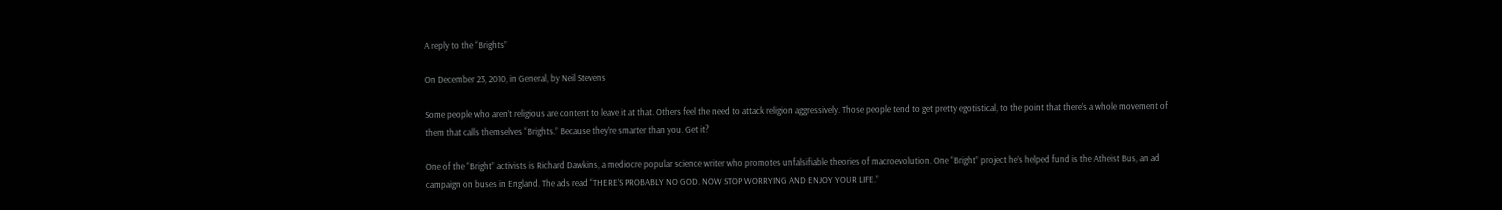A reply to the “Brights”

On December 23, 2010, in General, by Neil Stevens

Some people who aren’t religious are content to leave it at that. Others feel the need to attack religion aggressively. Those people tend to get pretty egotistical, to the point that there’s a whole movement of them that calls themselves “Brights.” Because they’re smarter than you. Get it?

One of the “Bright” activists is Richard Dawkins, a mediocre popular science writer who promotes unfalsifiable theories of macroevolution. One “Bright” project he’s helped fund is the Atheist Bus, an ad campaign on buses in England. The ads read “THERE’S PROBABLY NO GOD. NOW STOP WORRYING AND ENJOY YOUR LIFE.”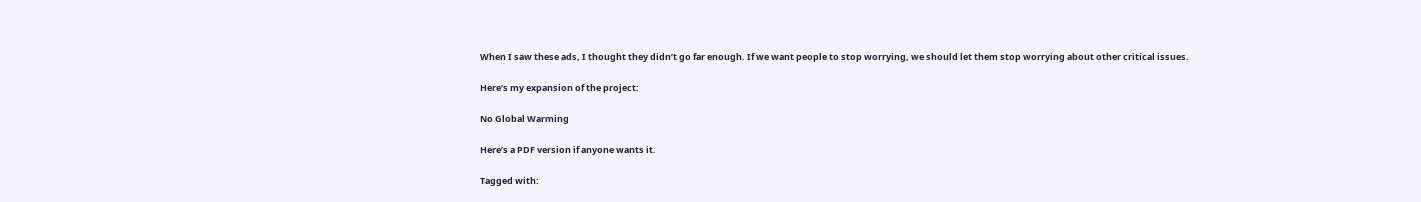When I saw these ads, I thought they didn’t go far enough. If we want people to stop worrying, we should let them stop worrying about other critical issues.

Here’s my expansion of the project:

No Global Warming

Here’s a PDF version if anyone wants it.

Tagged with: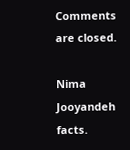Comments are closed.

Nima Jooyandeh facts.